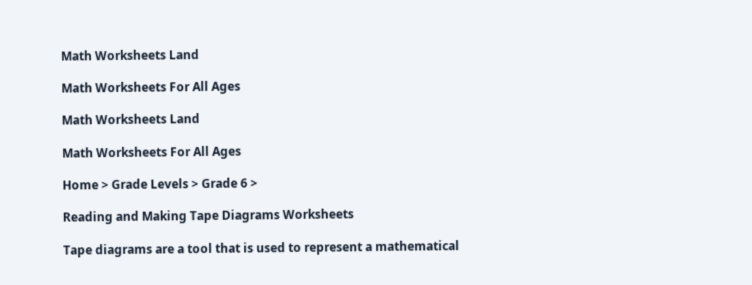Math Worksheets Land

Math Worksheets For All Ages

Math Worksheets Land

Math Worksheets For All Ages

Home > Grade Levels > Grade 6 >

Reading and Making Tape Diagrams Worksheets

Tape diagrams are a tool that is used to represent a mathematical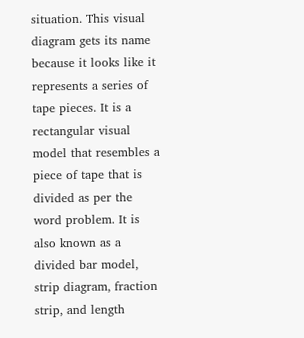situation. This visual diagram gets its name because it looks like it represents a series of tape pieces. It is a rectangular visual model that resembles a piece of tape that is divided as per the word problem. It is also known as a divided bar model, strip diagram, fraction strip, and length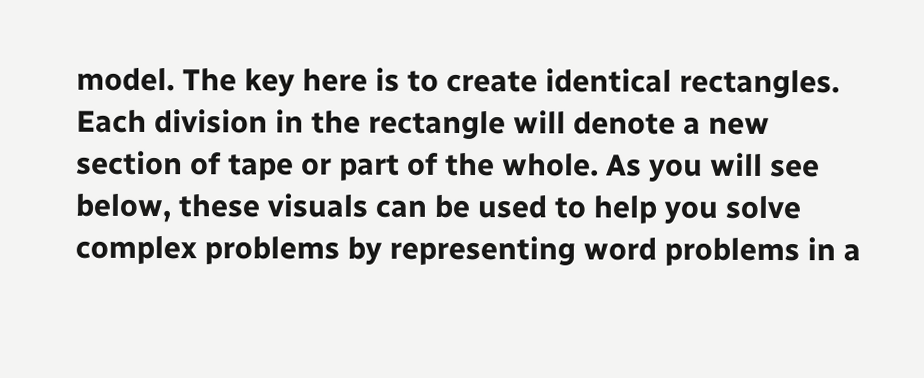model. The key here is to create identical rectangles. Each division in the rectangle will denote a new section of tape or part of the whole. As you will see below, these visuals can be used to help you solve complex problems by representing word problems in a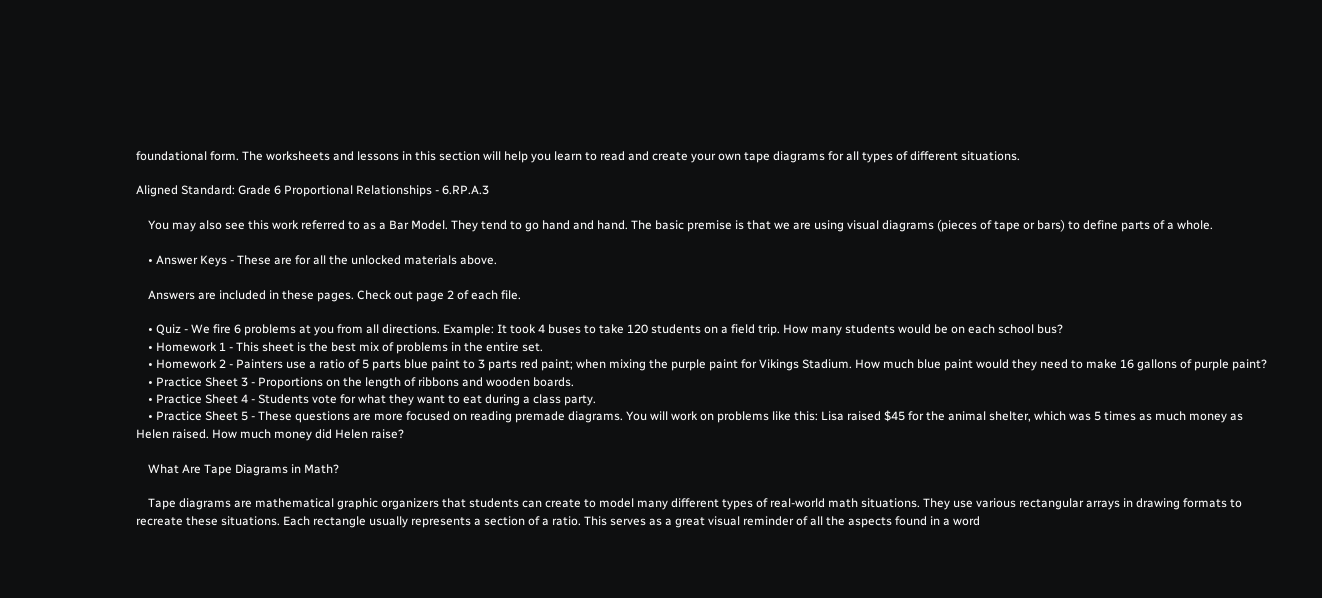foundational form. The worksheets and lessons in this section will help you learn to read and create your own tape diagrams for all types of different situations.

Aligned Standard: Grade 6 Proportional Relationships - 6.RP.A.3

    You may also see this work referred to as a Bar Model. They tend to go hand and hand. The basic premise is that we are using visual diagrams (pieces of tape or bars) to define parts of a whole.

    • Answer Keys - These are for all the unlocked materials above.

    Answers are included in these pages. Check out page 2 of each file.

    • Quiz - We fire 6 problems at you from all directions. Example: It took 4 buses to take 120 students on a field trip. How many students would be on each school bus?
    • Homework 1 - This sheet is the best mix of problems in the entire set.
    • Homework 2 - Painters use a ratio of 5 parts blue paint to 3 parts red paint; when mixing the purple paint for Vikings Stadium. How much blue paint would they need to make 16 gallons of purple paint?
    • Practice Sheet 3 - Proportions on the length of ribbons and wooden boards.
    • Practice Sheet 4 - Students vote for what they want to eat during a class party.
    • Practice Sheet 5 - These questions are more focused on reading premade diagrams. You will work on problems like this: Lisa raised $45 for the animal shelter, which was 5 times as much money as Helen raised. How much money did Helen raise?

    What Are Tape Diagrams in Math?

    Tape diagrams are mathematical graphic organizers that students can create to model many different types of real-world math situations. They use various rectangular arrays in drawing formats to recreate these situations. Each rectangle usually represents a section of a ratio. This serves as a great visual reminder of all the aspects found in a word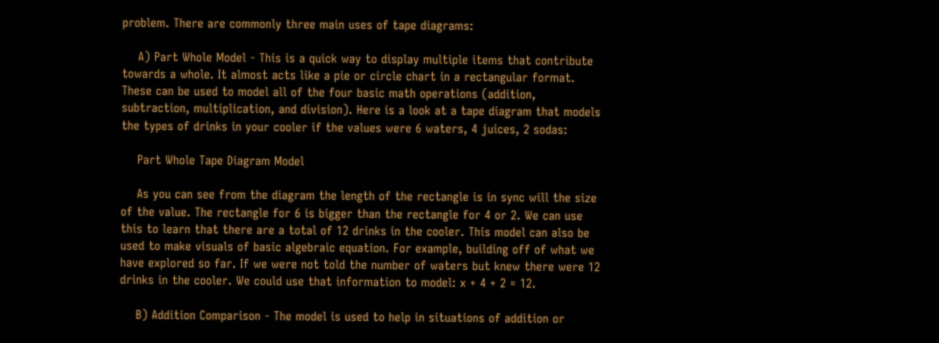problem. There are commonly three main uses of tape diagrams:

    A) Part Whole Model - This is a quick way to display multiple items that contribute towards a whole. It almost acts like a pie or circle chart in a rectangular format. These can be used to model all of the four basic math operations (addition, subtraction, multiplication, and division). Here is a look at a tape diagram that models the types of drinks in your cooler if the values were 6 waters, 4 juices, 2 sodas:

    Part Whole Tape Diagram Model

    As you can see from the diagram the length of the rectangle is in sync will the size of the value. The rectangle for 6 is bigger than the rectangle for 4 or 2. We can use this to learn that there are a total of 12 drinks in the cooler. This model can also be used to make visuals of basic algebraic equation. For example, building off of what we have explored so far. If we were not told the number of waters but knew there were 12 drinks in the cooler. We could use that information to model: x + 4 + 2 = 12.

    B) Addition Comparison - The model is used to help in situations of addition or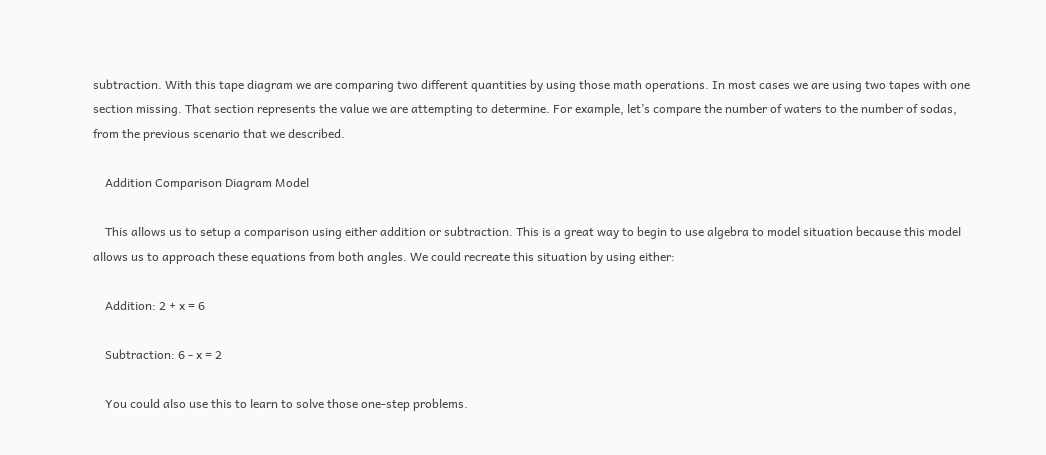subtraction. With this tape diagram we are comparing two different quantities by using those math operations. In most cases we are using two tapes with one section missing. That section represents the value we are attempting to determine. For example, let’s compare the number of waters to the number of sodas, from the previous scenario that we described.

    Addition Comparison Diagram Model

    This allows us to setup a comparison using either addition or subtraction. This is a great way to begin to use algebra to model situation because this model allows us to approach these equations from both angles. We could recreate this situation by using either:

    Addition: 2 + x = 6

    Subtraction: 6 - x = 2

    You could also use this to learn to solve those one-step problems.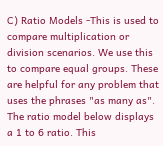C) Ratio Models -This is used to compare multiplication or division scenarios. We use this to compare equal groups. These are helpful for any problem that uses the phrases "as many as". The ratio model below displays a 1 to 6 ratio. This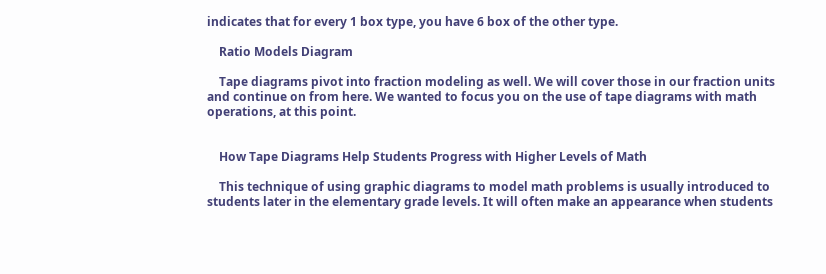indicates that for every 1 box type, you have 6 box of the other type.

    Ratio Models Diagram

    Tape diagrams pivot into fraction modeling as well. We will cover those in our fraction units and continue on from here. We wanted to focus you on the use of tape diagrams with math operations, at this point.


    How Tape Diagrams Help Students Progress with Higher Levels of Math

    This technique of using graphic diagrams to model math problems is usually introduced to students later in the elementary grade levels. It will often make an appearance when students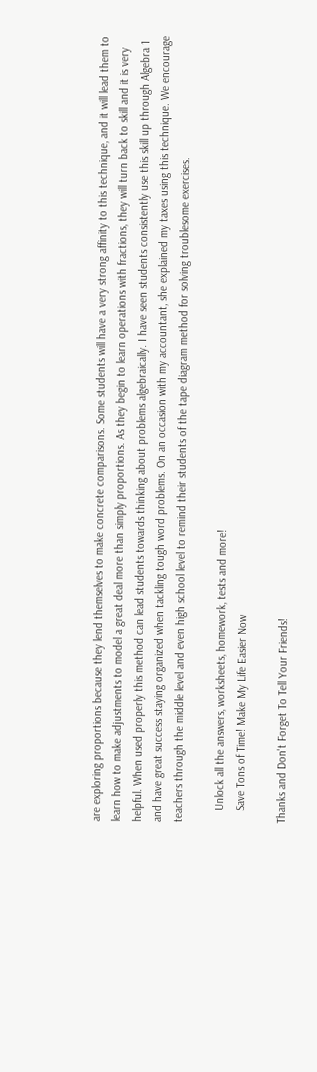are exploring proportions because they lend themselves to make concrete comparisons. Some students will have a very strong affinity to this technique, and it will lead them to learn how to make adjustments to model a great deal more than simply proportions. As they begin to learn operations with fractions, they will turn back to skill and it is very helpful. When used properly this method can lead students towards thinking about problems algebraically. I have seen students consistently use this skill up through Algebra 1 and have great success staying organized when tackling tough word problems. On an occasion with my accountant, she explained my taxes using this technique. We encourage teachers through the middle level and even high school level to remind their students of the tape diagram method for solving troublesome exercises.

    Unlock all the answers, worksheets, homework, tests and more!
    Save Tons of Time! Make My Life Easier Now

Thanks and Don't Forget To Tell Your Friends!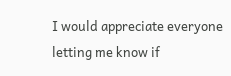I would appreciate everyone letting me know if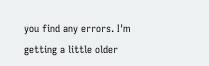you find any errors. I'm getting a little older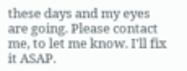these days and my eyes are going. Please contact me, to let me know. I'll fix it ASAP.